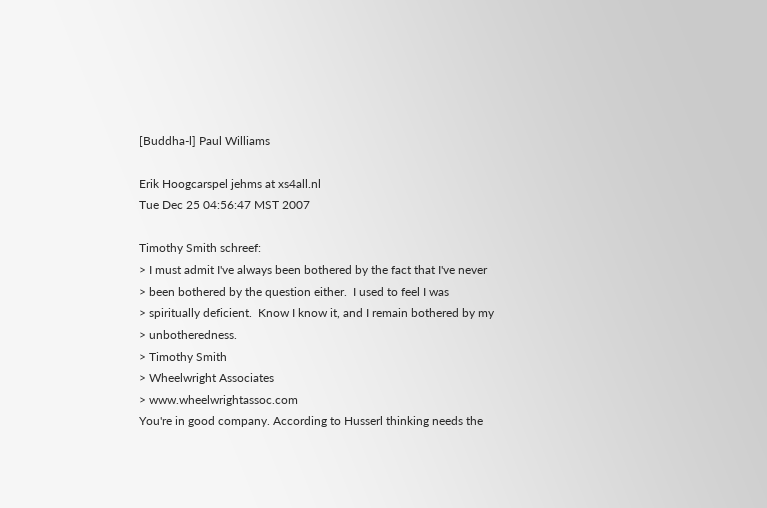[Buddha-l] Paul Williams

Erik Hoogcarspel jehms at xs4all.nl
Tue Dec 25 04:56:47 MST 2007

Timothy Smith schreef:
> I must admit I've always been bothered by the fact that I've never
> been bothered by the question either.  I used to feel I was
> spiritually deficient.  Know I know it, and I remain bothered by my
> unbotheredness.
> Timothy Smith
> Wheelwright Associates
> www.wheelwrightassoc.com
You're in good company. According to Husserl thinking needs the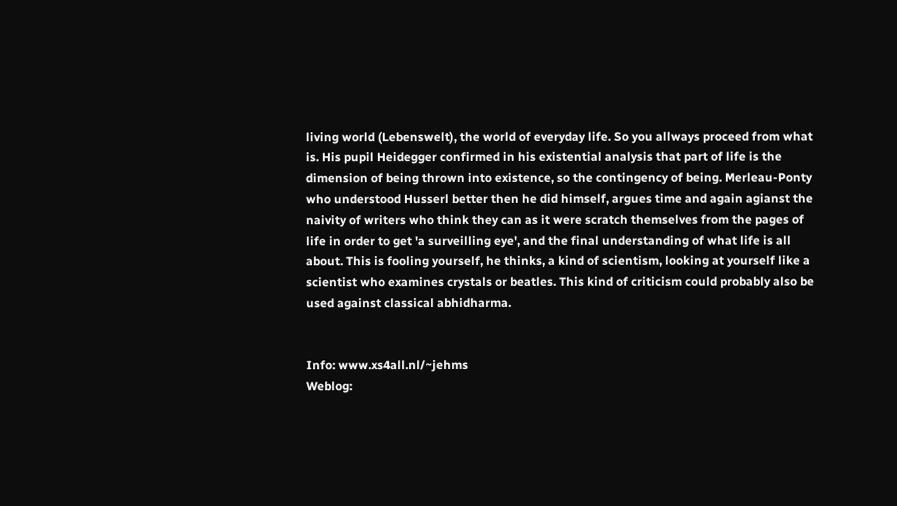living world (Lebenswelt), the world of everyday life. So you allways proceed from what is. His pupil Heidegger confirmed in his existential analysis that part of life is the dimension of being thrown into existence, so the contingency of being. Merleau-Ponty who understood Husserl better then he did himself, argues time and again agianst the naivity of writers who think they can as it were scratch themselves from the pages of life in order to get 'a surveilling eye', and the final understanding of what life is all about. This is fooling yourself, he thinks, a kind of scientism, looking at yourself like a scientist who examines crystals or beatles. This kind of criticism could probably also be used against classical abhidharma.


Info: www.xs4all.nl/~jehms
Weblog: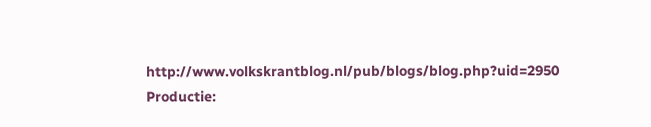http://www.volkskrantblog.nl/pub/blogs/blog.php?uid=2950
Productie: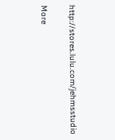http://stores.lulu.com/jehmsstudio

More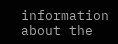information about the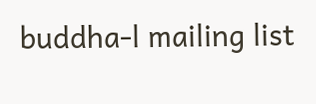buddha-l mailing list